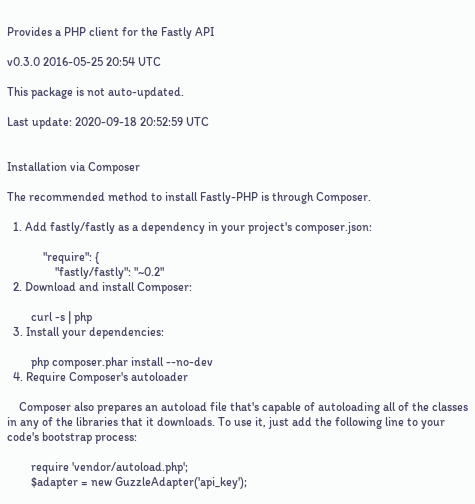Provides a PHP client for the Fastly API

v0.3.0 2016-05-25 20:54 UTC

This package is not auto-updated.

Last update: 2020-09-18 20:52:59 UTC


Installation via Composer

The recommended method to install Fastly-PHP is through Composer.

  1. Add fastly/fastly as a dependency in your project's composer.json:

            "require": {
                "fastly/fastly": "~0.2"
  2. Download and install Composer:

        curl -s | php
  3. Install your dependencies:

        php composer.phar install --no-dev
  4. Require Composer's autoloader

    Composer also prepares an autoload file that's capable of autoloading all of the classes in any of the libraries that it downloads. To use it, just add the following line to your code's bootstrap process:

        require 'vendor/autoload.php';
        $adapter = new GuzzleAdapter('api_key');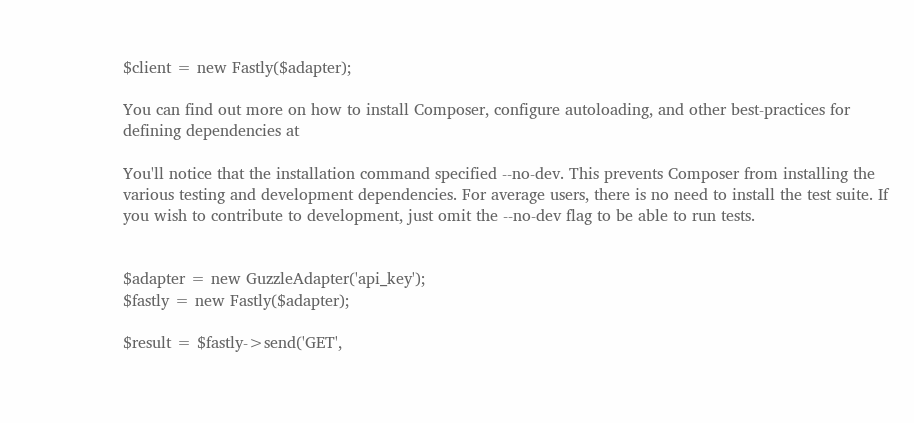$client = new Fastly($adapter);

You can find out more on how to install Composer, configure autoloading, and other best-practices for defining dependencies at

You'll notice that the installation command specified --no-dev. This prevents Composer from installing the various testing and development dependencies. For average users, there is no need to install the test suite. If you wish to contribute to development, just omit the --no-dev flag to be able to run tests.


$adapter = new GuzzleAdapter('api_key');
$fastly = new Fastly($adapter);

$result = $fastly->send('GET',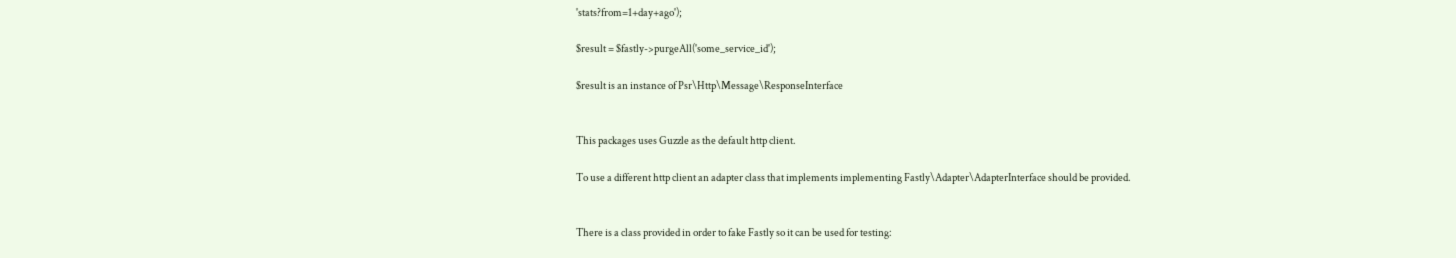'stats?from=1+day+ago');

$result = $fastly->purgeAll('some_service_id');

$result is an instance of Psr\Http\Message\ResponseInterface


This packages uses Guzzle as the default http client.

To use a different http client an adapter class that implements implementing Fastly\Adapter\AdapterInterface should be provided.


There is a class provided in order to fake Fastly so it can be used for testing: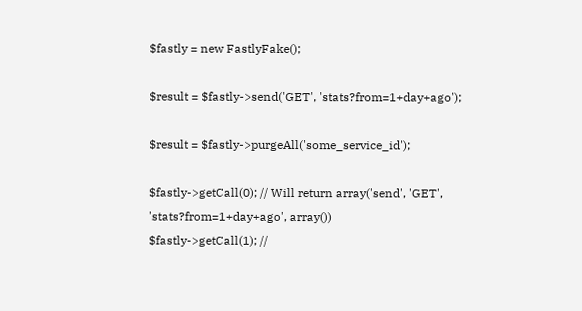$fastly = new FastlyFake();

$result = $fastly->send('GET', 'stats?from=1+day+ago');

$result = $fastly->purgeAll('some_service_id');

$fastly->getCall(0); // Will return array('send', 'GET', 'stats?from=1+day+ago', array())
$fastly->getCall(1); //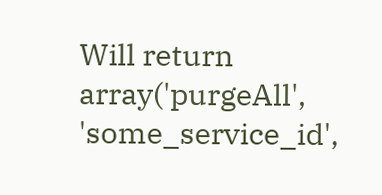Will return array('purgeAll', 'some_service_id',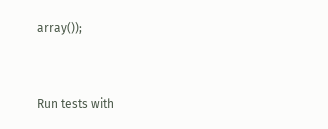array());


Run tests with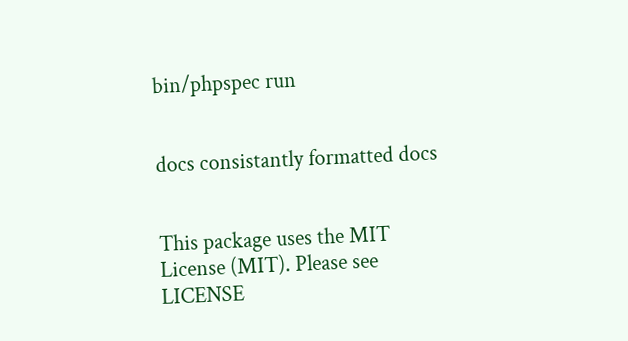bin/phpspec run


docs consistantly formatted docs


This package uses the MIT License (MIT). Please see LICENSE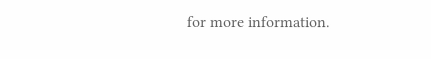for more information.